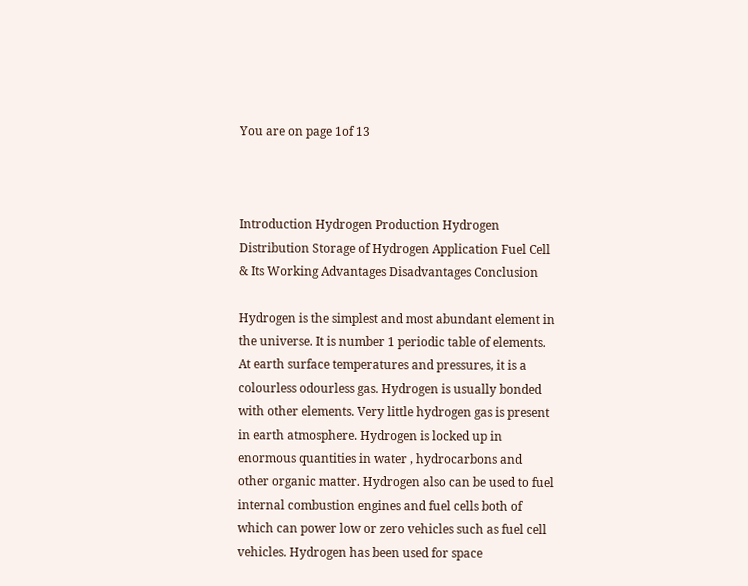You are on page 1of 13



Introduction Hydrogen Production Hydrogen Distribution Storage of Hydrogen Application Fuel Cell & Its Working Advantages Disadvantages Conclusion

Hydrogen is the simplest and most abundant element in the universe. It is number 1 periodic table of elements. At earth surface temperatures and pressures, it is a colourless odourless gas. Hydrogen is usually bonded with other elements. Very little hydrogen gas is present in earth atmosphere. Hydrogen is locked up in enormous quantities in water , hydrocarbons and other organic matter. Hydrogen also can be used to fuel internal combustion engines and fuel cells both of which can power low or zero vehicles such as fuel cell vehicles. Hydrogen has been used for space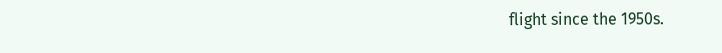flight since the 1950s.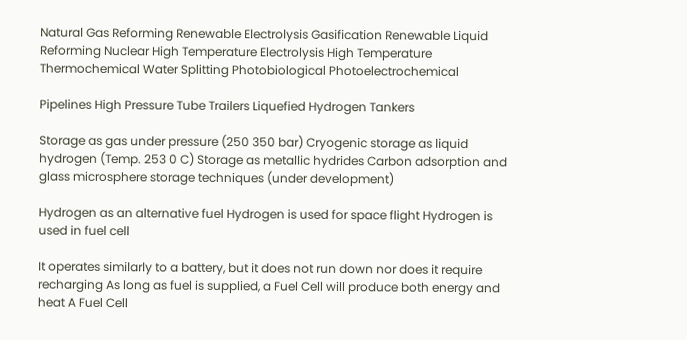Natural Gas Reforming Renewable Electrolysis Gasification Renewable Liquid Reforming Nuclear High Temperature Electrolysis High Temperature Thermochemical Water Splitting Photobiological Photoelectrochemical

Pipelines High Pressure Tube Trailers Liquefied Hydrogen Tankers

Storage as gas under pressure (250 350 bar) Cryogenic storage as liquid hydrogen (Temp. 253 0 C) Storage as metallic hydrides Carbon adsorption and glass microsphere storage techniques (under development)

Hydrogen as an alternative fuel Hydrogen is used for space flight Hydrogen is used in fuel cell

It operates similarly to a battery, but it does not run down nor does it require recharging As long as fuel is supplied, a Fuel Cell will produce both energy and heat A Fuel Cell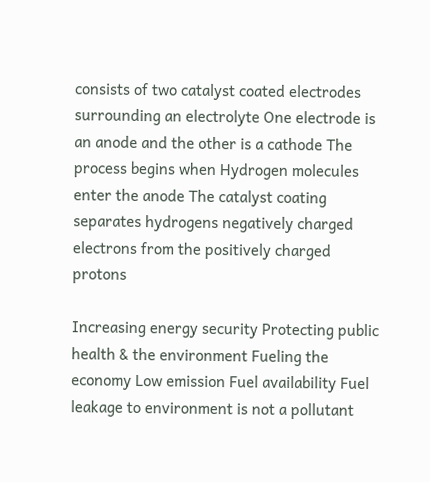consists of two catalyst coated electrodes surrounding an electrolyte One electrode is an anode and the other is a cathode The process begins when Hydrogen molecules enter the anode The catalyst coating separates hydrogens negatively charged electrons from the positively charged protons

Increasing energy security Protecting public health & the environment Fueling the economy Low emission Fuel availability Fuel leakage to environment is not a pollutant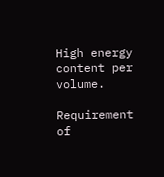High energy content per volume.

Requirement of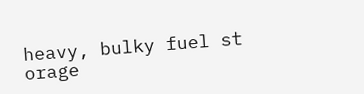heavy, bulky fuel st orage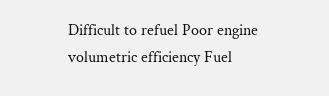Difficult to refuel Poor engine volumetric efficiency Fuel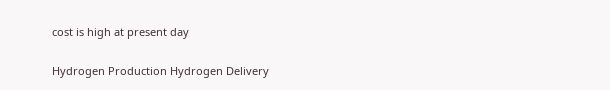cost is high at present day

Hydrogen Production Hydrogen Delivery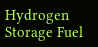Hydrogen Storage Fuel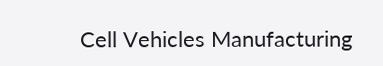Cell Vehicles Manufacturing